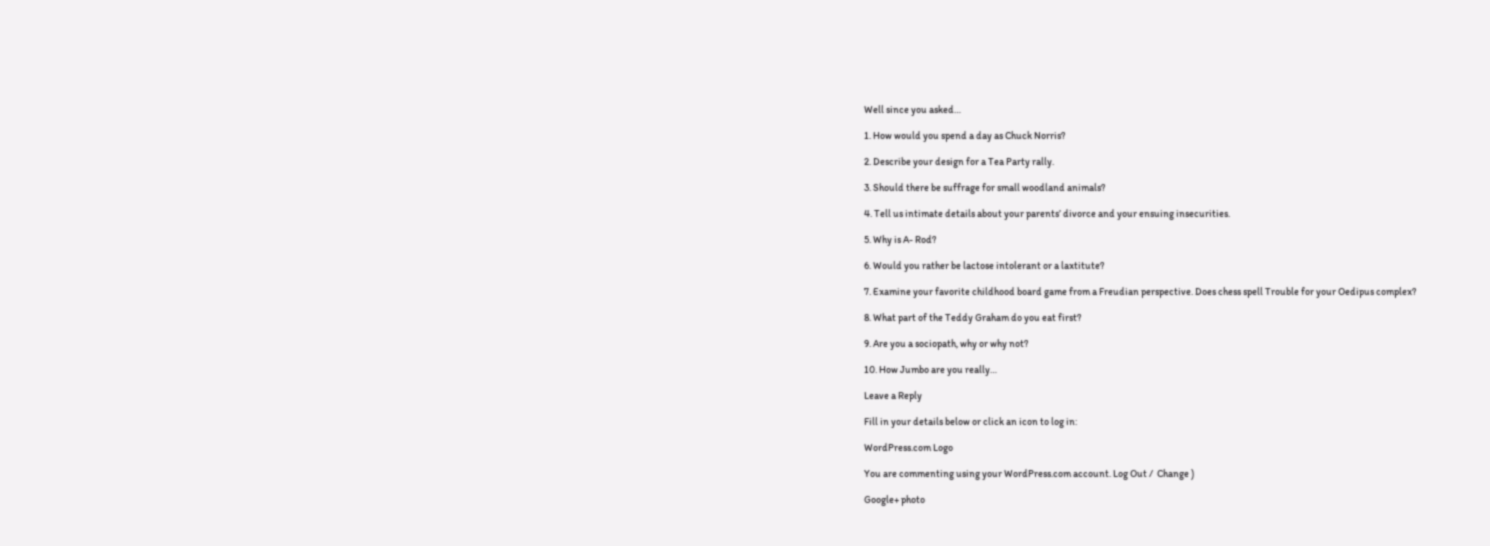Well since you asked…

1. How would you spend a day as Chuck Norris?

2. Describe your design for a Tea Party rally.

3. Should there be suffrage for small woodland animals?

4. Tell us intimate details about your parents’ divorce and your ensuing insecurities.

5. Why is A- Rod?

6. Would you rather be lactose intolerant or a laxtitute?

7. Examine your favorite childhood board game from a Freudian perspective. Does chess spell Trouble for your Oedipus complex?

8. What part of the Teddy Graham do you eat first?

9. Are you a sociopath, why or why not?

10. How Jumbo are you really…

Leave a Reply

Fill in your details below or click an icon to log in:

WordPress.com Logo

You are commenting using your WordPress.com account. Log Out /  Change )

Google+ photo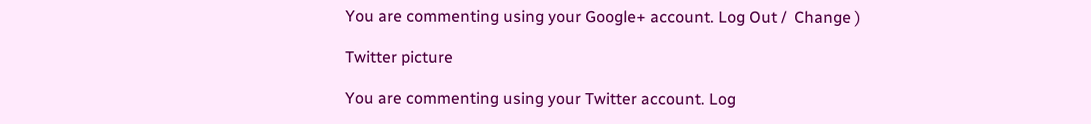You are commenting using your Google+ account. Log Out /  Change )

Twitter picture

You are commenting using your Twitter account. Log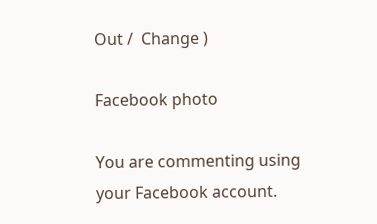Out /  Change )

Facebook photo

You are commenting using your Facebook account.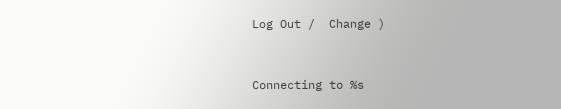Log Out /  Change )


Connecting to %s